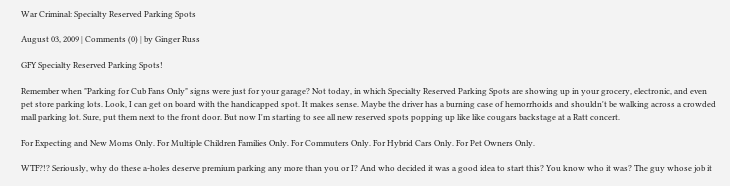War Criminal: Specialty Reserved Parking Spots

August 03, 2009 | Comments (0) | by Ginger Russ

GFY Specialty Reserved Parking Spots!

Remember when "Parking for Cub Fans Only" signs were just for your garage? Not today, in which Specialty Reserved Parking Spots are showing up in your grocery, electronic, and even pet store parking lots. Look, I can get on board with the handicapped spot. It makes sense. Maybe the driver has a burning case of hemorrhoids and shouldn't be walking across a crowded mall parking lot. Sure, put them next to the front door. But now I'm starting to see all new reserved spots popping up like like cougars backstage at a Ratt concert.

For Expecting and New Moms Only. For Multiple Children Families Only. For Commuters Only. For Hybrid Cars Only. For Pet Owners Only.

WTF?!? Seriously, why do these a-holes deserve premium parking any more than you or I? And who decided it was a good idea to start this? You know who it was? The guy whose job it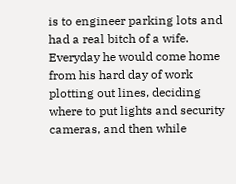is to engineer parking lots and had a real bitch of a wife. Everyday he would come home from his hard day of work plotting out lines, deciding where to put lights and security cameras, and then while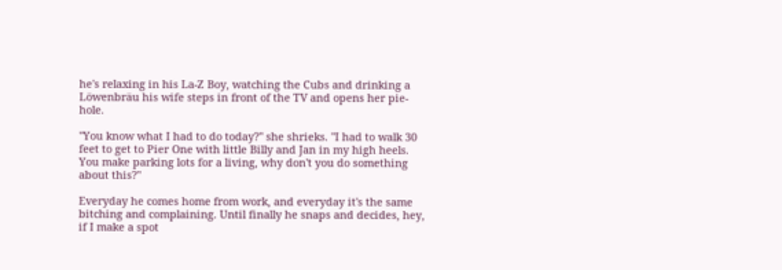he's relaxing in his La-Z Boy, watching the Cubs and drinking a Löwenbräu his wife steps in front of the TV and opens her pie-hole.

"You know what I had to do today?" she shrieks. "I had to walk 30 feet to get to Pier One with little Billy and Jan in my high heels. You make parking lots for a living, why don't you do something about this?"

Everyday he comes home from work, and everyday it's the same bitching and complaining. Until finally he snaps and decides, hey, if I make a spot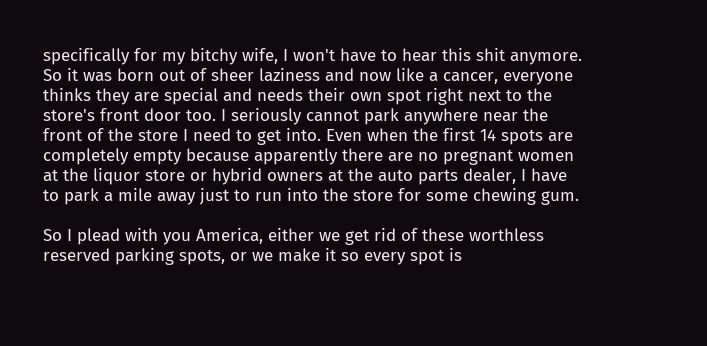specifically for my bitchy wife, I won't have to hear this shit anymore. So it was born out of sheer laziness and now like a cancer, everyone thinks they are special and needs their own spot right next to the store's front door too. I seriously cannot park anywhere near the front of the store I need to get into. Even when the first 14 spots are completely empty because apparently there are no pregnant women at the liquor store or hybrid owners at the auto parts dealer, I have to park a mile away just to run into the store for some chewing gum.

So I plead with you America, either we get rid of these worthless reserved parking spots, or we make it so every spot is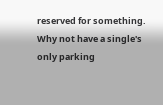reserved for something. Why not have a single's only parking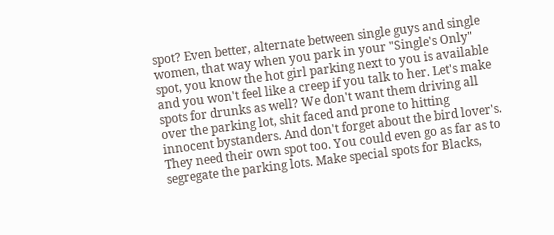spot? Even better, alternate between single guys and single women, that way when you park in your "Single's Only" spot, you know the hot girl parking next to you is available and you won't feel like a creep if you talk to her. Let's make spots for drunks as well? We don't want them driving all over the parking lot, shit faced and prone to hitting innocent bystanders. And don't forget about the bird lover's. They need their own spot too. You could even go as far as to segregate the parking lots. Make special spots for Blacks,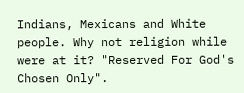Indians, Mexicans and White people. Why not religion while were at it? "Reserved For God's Chosen Only".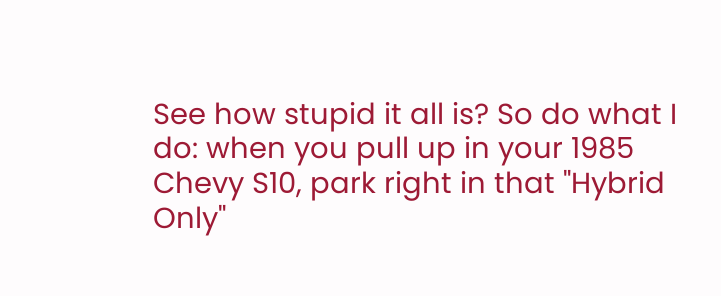See how stupid it all is? So do what I do: when you pull up in your 1985 Chevy S10, park right in that "Hybrid Only"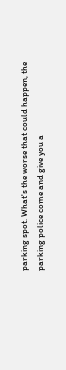parking spot. What's the worse that could happen, the parking police come and give you a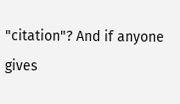"citation"? And if anyone gives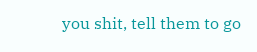you shit, tell them to go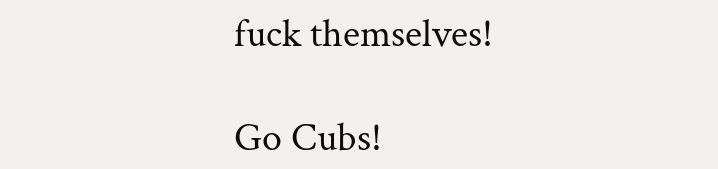fuck themselves!

Go Cubs!